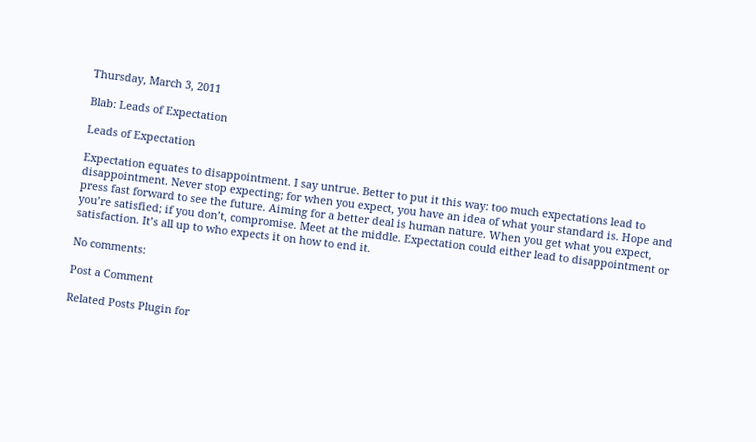Thursday, March 3, 2011

Blab: Leads of Expectation

Leads of Expectation

Expectation equates to disappointment. I say untrue. Better to put it this way: too much expectations lead to disappointment. Never stop expecting; for when you expect, you have an idea of what your standard is. Hope and press fast forward to see the future. Aiming for a better deal is human nature. When you get what you expect, you’re satisfied; if you don’t, compromise. Meet at the middle. Expectation could either lead to disappointment or satisfaction. It’s all up to who expects it on how to end it.

No comments:

Post a Comment

Related Posts Plugin for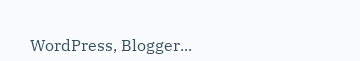WordPress, Blogger...